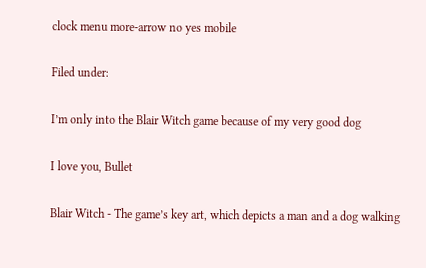clock menu more-arrow no yes mobile

Filed under:

I’m only into the Blair Witch game because of my very good dog

I love you, Bullet

Blair Witch - The game’s key art, which depicts a man and a dog walking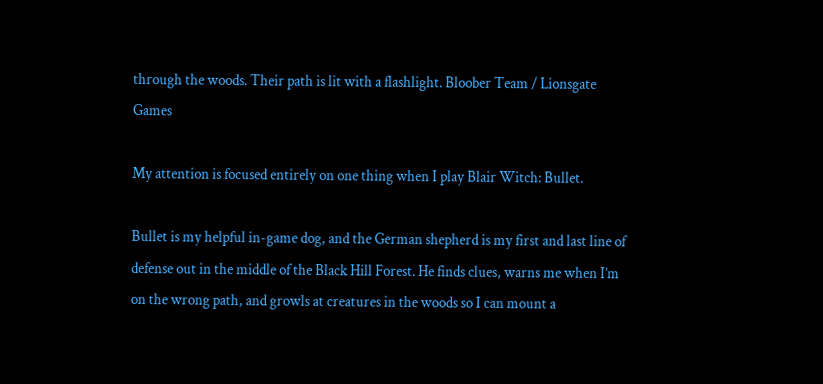through the woods. Their path is lit with a flashlight. Bloober Team / Lionsgate Games

My attention is focused entirely on one thing when I play Blair Witch: Bullet.

Bullet is my helpful in-game dog, and the German shepherd is my first and last line of defense out in the middle of the Black Hill Forest. He finds clues, warns me when I’m on the wrong path, and growls at creatures in the woods so I can mount a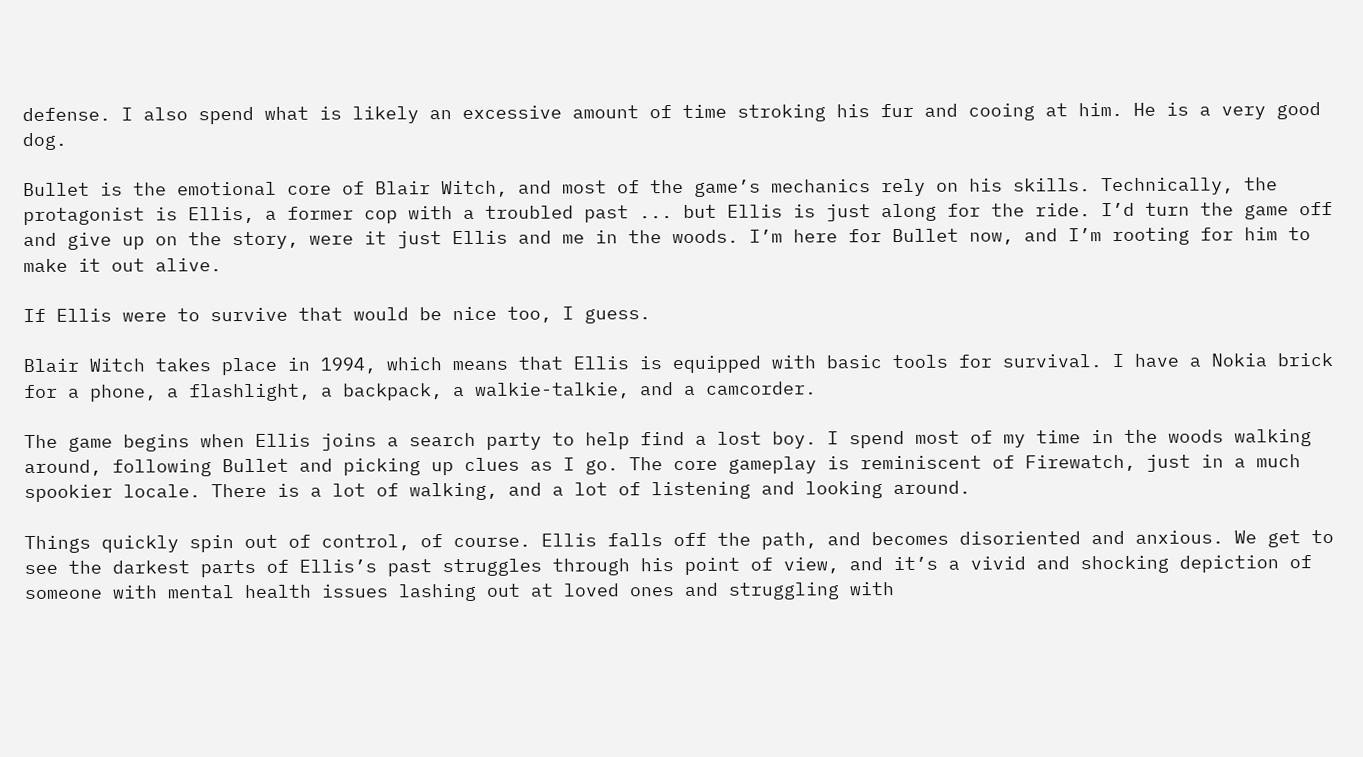defense. I also spend what is likely an excessive amount of time stroking his fur and cooing at him. He is a very good dog.

Bullet is the emotional core of Blair Witch, and most of the game’s mechanics rely on his skills. Technically, the protagonist is Ellis, a former cop with a troubled past ... but Ellis is just along for the ride. I’d turn the game off and give up on the story, were it just Ellis and me in the woods. I’m here for Bullet now, and I’m rooting for him to make it out alive.

If Ellis were to survive that would be nice too, I guess.

Blair Witch takes place in 1994, which means that Ellis is equipped with basic tools for survival. I have a Nokia brick for a phone, a flashlight, a backpack, a walkie-talkie, and a camcorder.

The game begins when Ellis joins a search party to help find a lost boy. I spend most of my time in the woods walking around, following Bullet and picking up clues as I go. The core gameplay is reminiscent of Firewatch, just in a much spookier locale. There is a lot of walking, and a lot of listening and looking around.

Things quickly spin out of control, of course. Ellis falls off the path, and becomes disoriented and anxious. We get to see the darkest parts of Ellis’s past struggles through his point of view, and it’s a vivid and shocking depiction of someone with mental health issues lashing out at loved ones and struggling with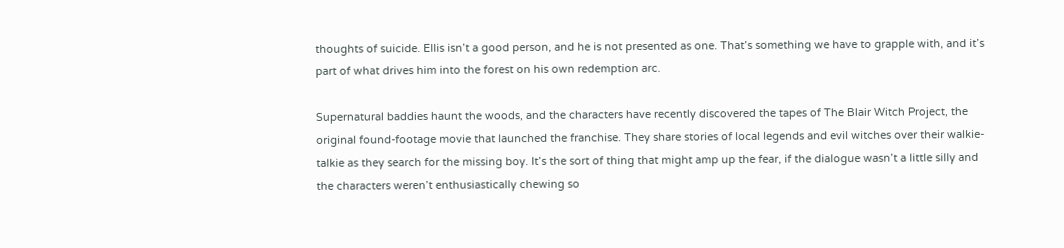thoughts of suicide. Ellis isn’t a good person, and he is not presented as one. That’s something we have to grapple with, and it’s part of what drives him into the forest on his own redemption arc.

Supernatural baddies haunt the woods, and the characters have recently discovered the tapes of The Blair Witch Project, the original found-footage movie that launched the franchise. They share stories of local legends and evil witches over their walkie-talkie as they search for the missing boy. It’s the sort of thing that might amp up the fear, if the dialogue wasn’t a little silly and the characters weren’t enthusiastically chewing so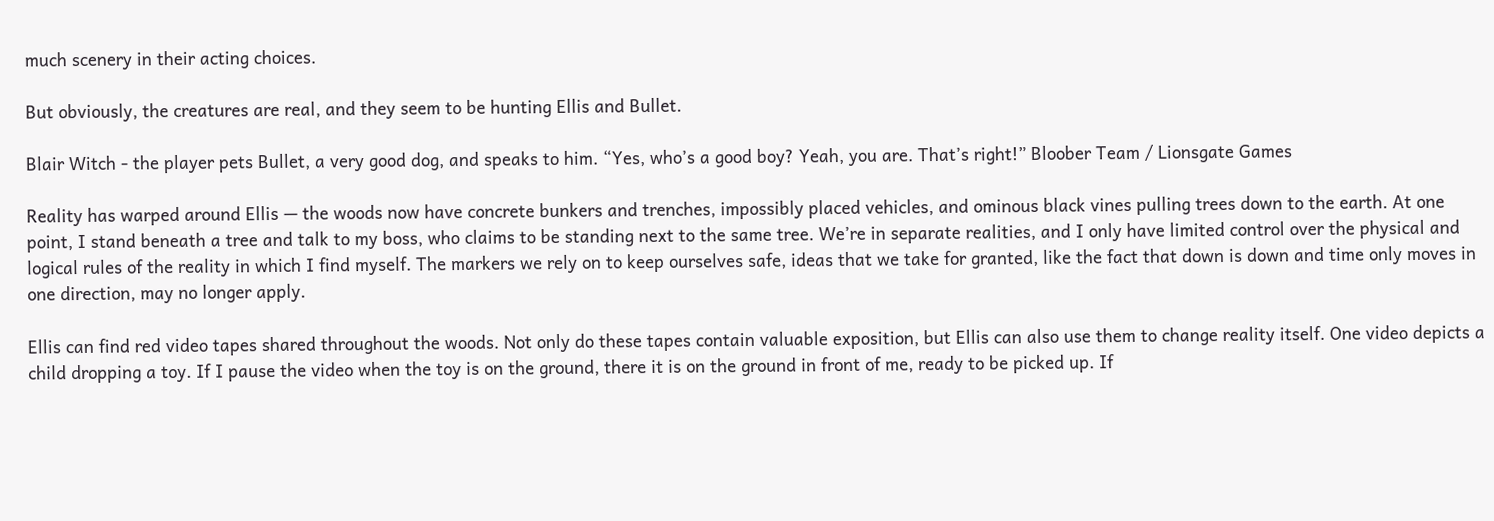much scenery in their acting choices.

But obviously, the creatures are real, and they seem to be hunting Ellis and Bullet.

Blair Witch - the player pets Bullet, a very good dog, and speaks to him. “Yes, who’s a good boy? Yeah, you are. That’s right!” Bloober Team / Lionsgate Games

Reality has warped around Ellis — the woods now have concrete bunkers and trenches, impossibly placed vehicles, and ominous black vines pulling trees down to the earth. At one point, I stand beneath a tree and talk to my boss, who claims to be standing next to the same tree. We’re in separate realities, and I only have limited control over the physical and logical rules of the reality in which I find myself. The markers we rely on to keep ourselves safe, ideas that we take for granted, like the fact that down is down and time only moves in one direction, may no longer apply.

Ellis can find red video tapes shared throughout the woods. Not only do these tapes contain valuable exposition, but Ellis can also use them to change reality itself. One video depicts a child dropping a toy. If I pause the video when the toy is on the ground, there it is on the ground in front of me, ready to be picked up. If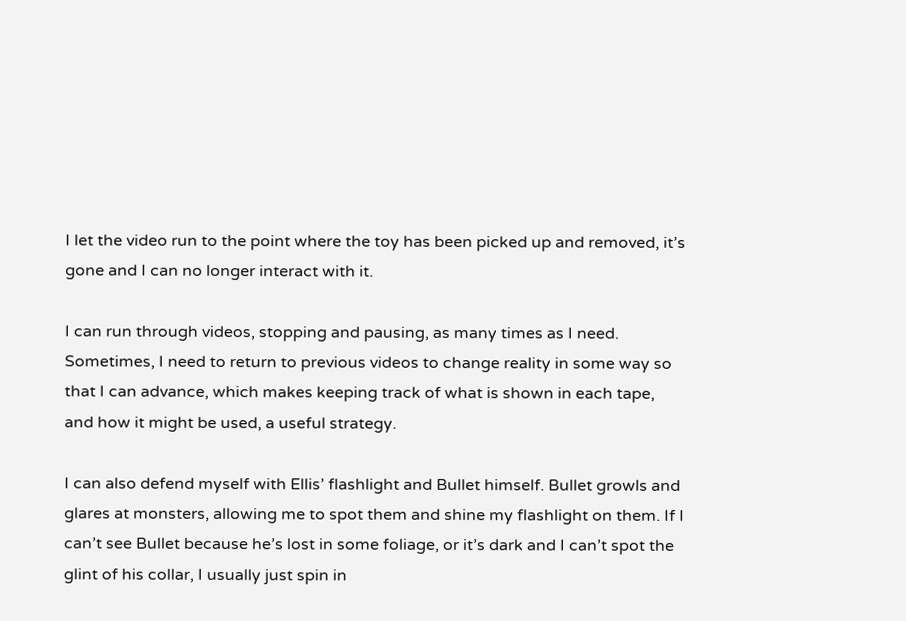I let the video run to the point where the toy has been picked up and removed, it’s gone and I can no longer interact with it.

I can run through videos, stopping and pausing, as many times as I need. Sometimes, I need to return to previous videos to change reality in some way so that I can advance, which makes keeping track of what is shown in each tape, and how it might be used, a useful strategy.

I can also defend myself with Ellis’ flashlight and Bullet himself. Bullet growls and glares at monsters, allowing me to spot them and shine my flashlight on them. If I can’t see Bullet because he’s lost in some foliage, or it’s dark and I can’t spot the glint of his collar, I usually just spin in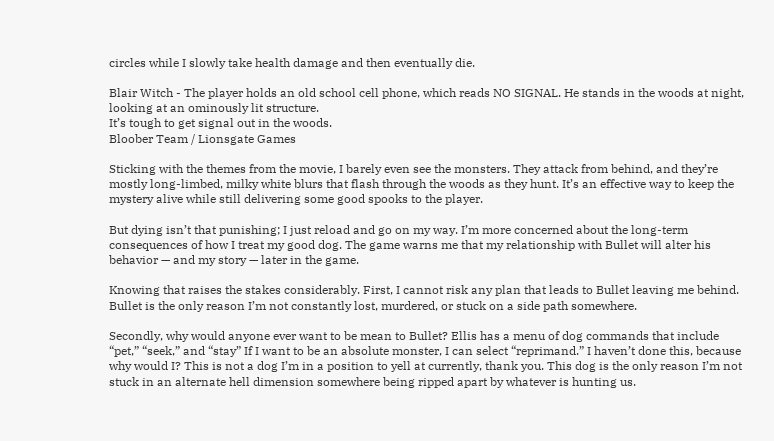circles while I slowly take health damage and then eventually die.

Blair Witch - The player holds an old school cell phone, which reads NO SIGNAL. He stands in the woods at night, looking at an ominously lit structure.
It’s tough to get signal out in the woods.
Bloober Team / Lionsgate Games

Sticking with the themes from the movie, I barely even see the monsters. They attack from behind, and they’re mostly long-limbed, milky white blurs that flash through the woods as they hunt. It’s an effective way to keep the mystery alive while still delivering some good spooks to the player.

But dying isn’t that punishing; I just reload and go on my way. I’m more concerned about the long-term consequences of how I treat my good dog. The game warns me that my relationship with Bullet will alter his behavior — and my story — later in the game.

Knowing that raises the stakes considerably. First, I cannot risk any plan that leads to Bullet leaving me behind. Bullet is the only reason I’m not constantly lost, murdered, or stuck on a side path somewhere.

Secondly, why would anyone ever want to be mean to Bullet? Ellis has a menu of dog commands that include “pet,” “seek,” and “stay” If I want to be an absolute monster, I can select “reprimand.” I haven’t done this, because why would I? This is not a dog I’m in a position to yell at currently, thank you. This dog is the only reason I’m not stuck in an alternate hell dimension somewhere being ripped apart by whatever is hunting us.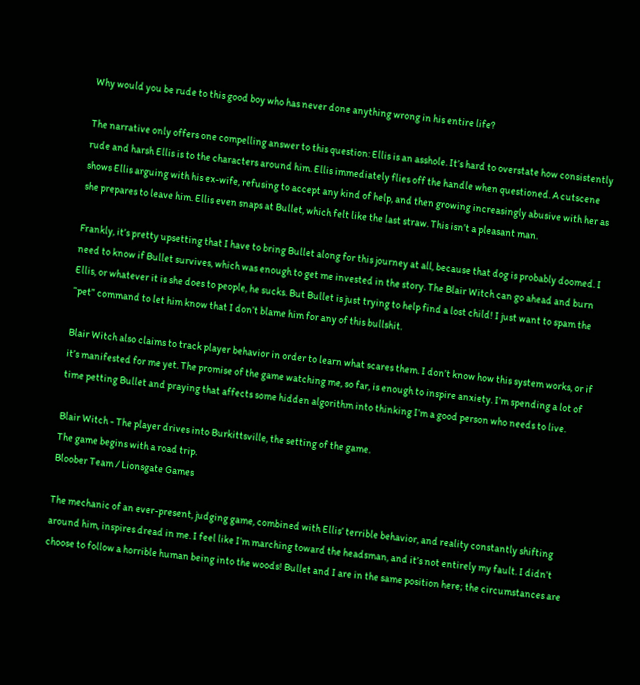Why would you be rude to this good boy who has never done anything wrong in his entire life?

The narrative only offers one compelling answer to this question: Ellis is an asshole. It’s hard to overstate how consistently rude and harsh Ellis is to the characters around him. Ellis immediately flies off the handle when questioned. A cutscene shows Ellis arguing with his ex-wife, refusing to accept any kind of help, and then growing increasingly abusive with her as she prepares to leave him. Ellis even snaps at Bullet, which felt like the last straw. This isn’t a pleasant man.

Frankly, it’s pretty upsetting that I have to bring Bullet along for this journey at all, because that dog is probably doomed. I need to know if Bullet survives, which was enough to get me invested in the story. The Blair Witch can go ahead and burn Ellis, or whatever it is she does to people, he sucks. But Bullet is just trying to help find a lost child! I just want to spam the “pet” command to let him know that I don’t blame him for any of this bullshit.

Blair Witch also claims to track player behavior in order to learn what scares them. I don’t know how this system works, or if it’s manifested for me yet. The promise of the game watching me, so far, is enough to inspire anxiety. I’m spending a lot of time petting Bullet and praying that affects some hidden algorithm into thinking I’m a good person who needs to live.

Blair Witch - The player drives into Burkittsville, the setting of the game.
The game begins with a road trip.
Bloober Team / Lionsgate Games

The mechanic of an ever-present, judging game, combined with Ellis’ terrible behavior, and reality constantly shifting around him, inspires dread in me. I feel like I’m marching toward the headsman, and it’s not entirely my fault. I didn’t choose to follow a horrible human being into the woods! Bullet and I are in the same position here; the circumstances are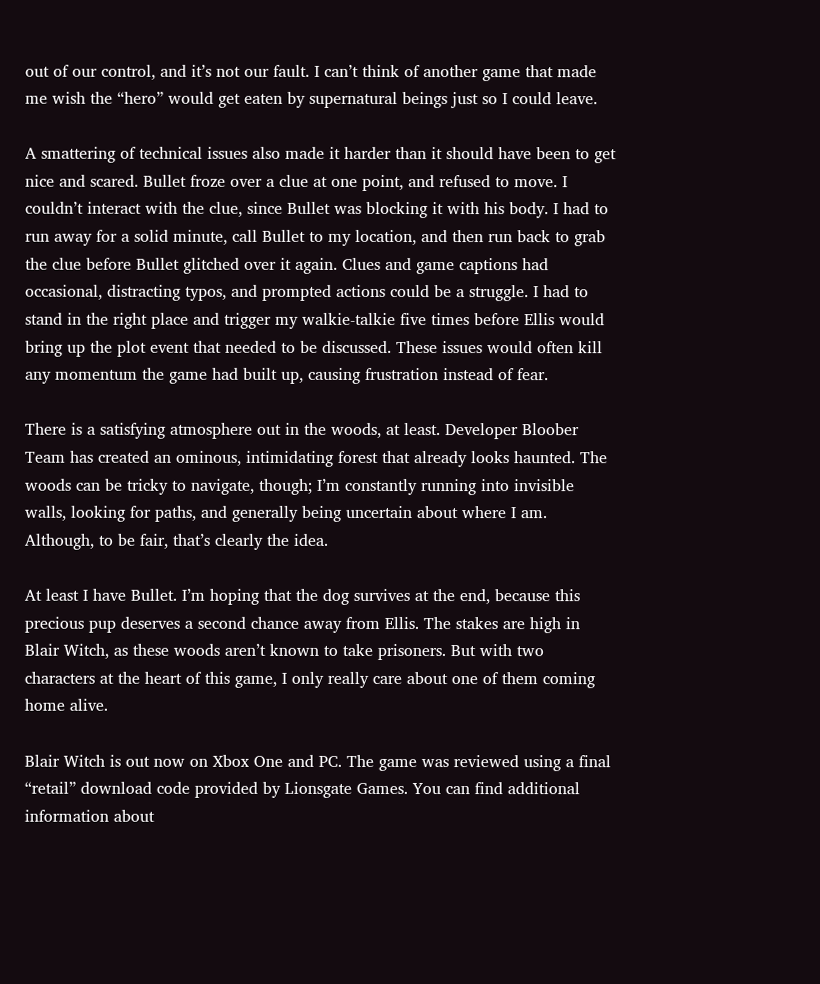out of our control, and it’s not our fault. I can’t think of another game that made me wish the “hero” would get eaten by supernatural beings just so I could leave.

A smattering of technical issues also made it harder than it should have been to get nice and scared. Bullet froze over a clue at one point, and refused to move. I couldn’t interact with the clue, since Bullet was blocking it with his body. I had to run away for a solid minute, call Bullet to my location, and then run back to grab the clue before Bullet glitched over it again. Clues and game captions had occasional, distracting typos, and prompted actions could be a struggle. I had to stand in the right place and trigger my walkie-talkie five times before Ellis would bring up the plot event that needed to be discussed. These issues would often kill any momentum the game had built up, causing frustration instead of fear.

There is a satisfying atmosphere out in the woods, at least. Developer Bloober Team has created an ominous, intimidating forest that already looks haunted. The woods can be tricky to navigate, though; I’m constantly running into invisible walls, looking for paths, and generally being uncertain about where I am. Although, to be fair, that’s clearly the idea.

At least I have Bullet. I’m hoping that the dog survives at the end, because this precious pup deserves a second chance away from Ellis. The stakes are high in Blair Witch, as these woods aren’t known to take prisoners. But with two characters at the heart of this game, I only really care about one of them coming home alive.

Blair Witch is out now on Xbox One and PC. The game was reviewed using a final “retail” download code provided by Lionsgate Games. You can find additional information about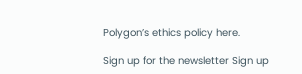Polygon’s ethics policy here.

Sign up for the newsletter Sign up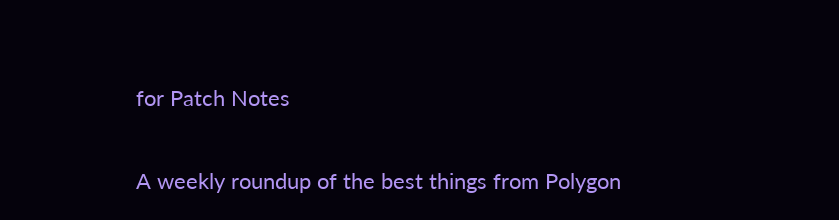for Patch Notes

A weekly roundup of the best things from Polygon